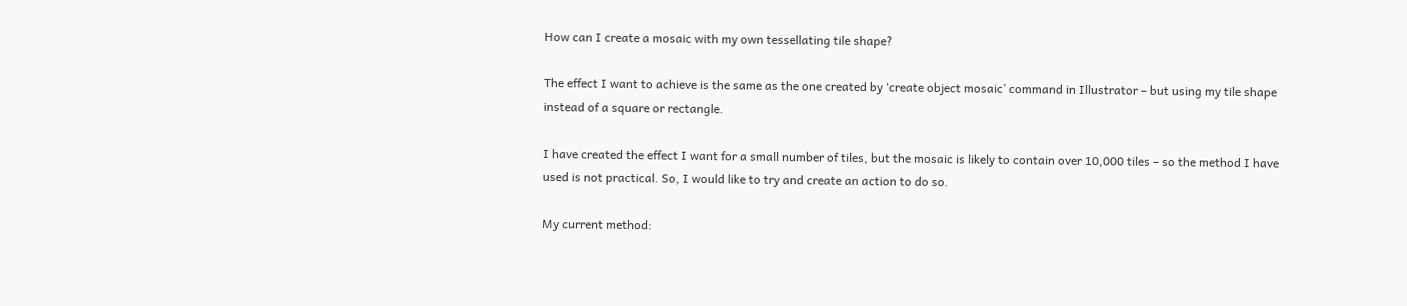How can I create a mosaic with my own tessellating tile shape?

The effect I want to achieve is the same as the one created by ‘create object mosaic’ command in Illustrator – but using my tile shape instead of a square or rectangle.

I have created the effect I want for a small number of tiles, but the mosaic is likely to contain over 10,000 tiles – so the method I have used is not practical. So, I would like to try and create an action to do so.

My current method: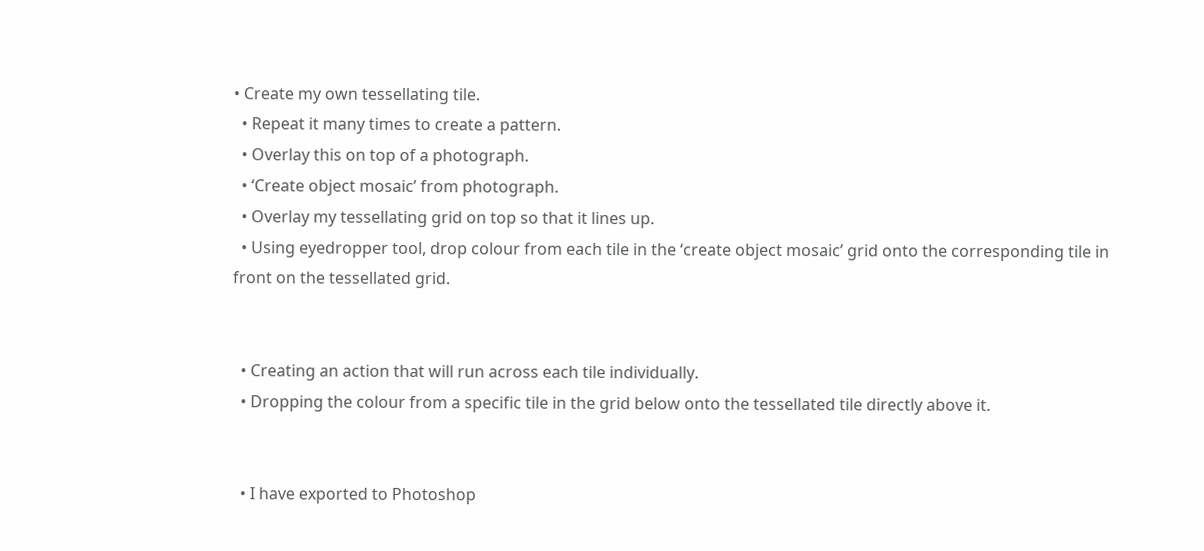• Create my own tessellating tile.
  • Repeat it many times to create a pattern.
  • Overlay this on top of a photograph.
  • ‘Create object mosaic’ from photograph.
  • Overlay my tessellating grid on top so that it lines up.
  • Using eyedropper tool, drop colour from each tile in the ‘create object mosaic’ grid onto the corresponding tile in front on the tessellated grid.


  • Creating an action that will run across each tile individually.
  • Dropping the colour from a specific tile in the grid below onto the tessellated tile directly above it.


  • I have exported to Photoshop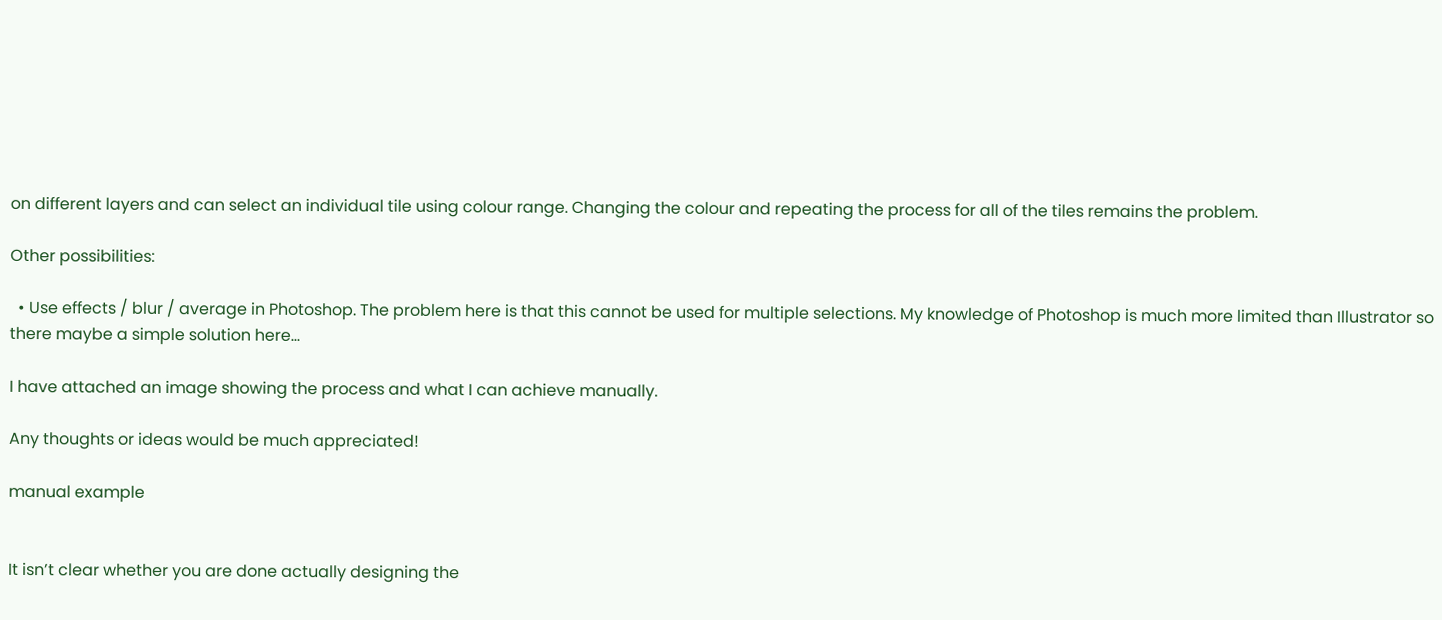on different layers and can select an individual tile using colour range. Changing the colour and repeating the process for all of the tiles remains the problem.

Other possibilities:

  • Use effects / blur / average in Photoshop. The problem here is that this cannot be used for multiple selections. My knowledge of Photoshop is much more limited than Illustrator so there maybe a simple solution here…

I have attached an image showing the process and what I can achieve manually.

Any thoughts or ideas would be much appreciated!

manual example


It isn’t clear whether you are done actually designing the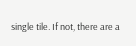single tile. If not, there are a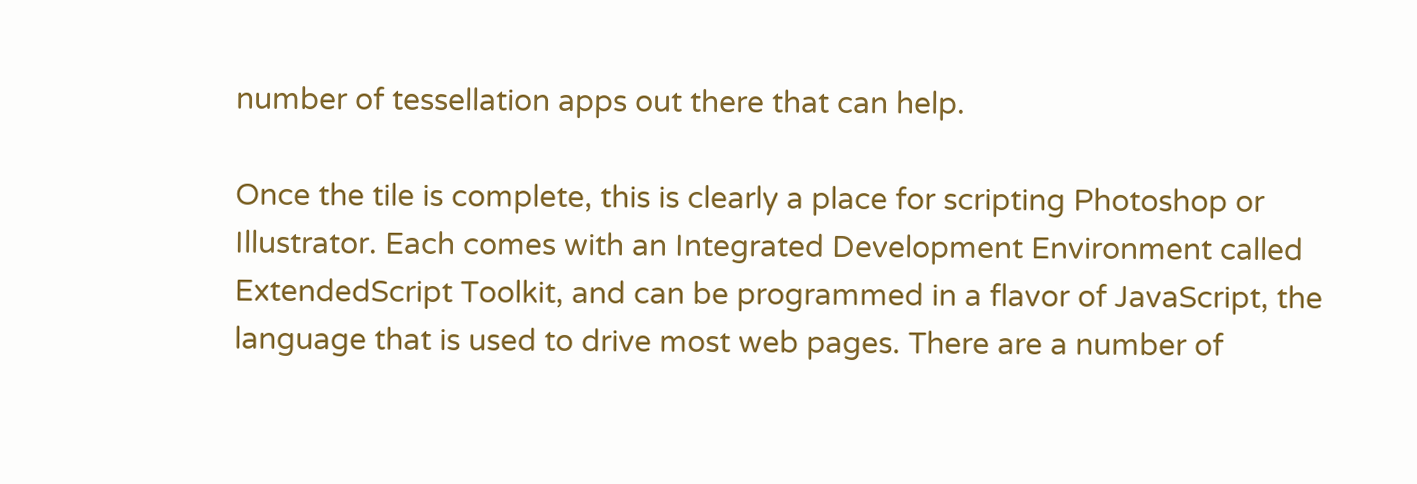number of tessellation apps out there that can help.

Once the tile is complete, this is clearly a place for scripting Photoshop or Illustrator. Each comes with an Integrated Development Environment called ExtendedScript Toolkit, and can be programmed in a flavor of JavaScript, the language that is used to drive most web pages. There are a number of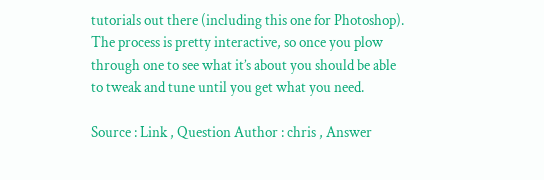tutorials out there (including this one for Photoshop). The process is pretty interactive, so once you plow through one to see what it’s about you should be able to tweak and tune until you get what you need.

Source : Link , Question Author : chris , Answer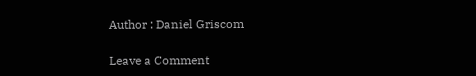Author : Daniel Griscom

Leave a Comment